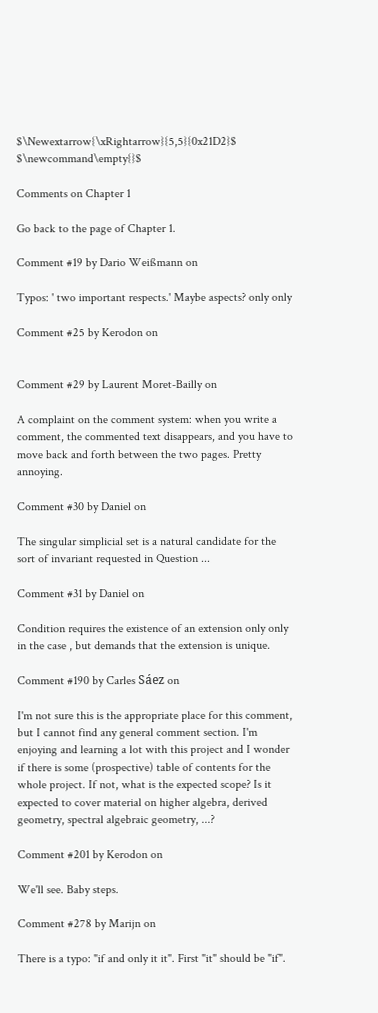$\Newextarrow{\xRightarrow}{5,5}{0x21D2}$ $\newcommand\empty{}$

Comments on Chapter 1

Go back to the page of Chapter 1.

Comment #19 by Dario Weißmann on

Typos: ' two important respects.' Maybe aspects? only only

Comment #25 by Kerodon on


Comment #29 by Laurent Moret-Bailly on

A complaint on the comment system: when you write a comment, the commented text disappears, and you have to move back and forth between the two pages. Pretty annoying.

Comment #30 by Daniel on

The singular simplicial set is a natural candidate for the sort of invariant requested in Question ...

Comment #31 by Daniel on

Condition requires the existence of an extension only only in the case , but demands that the extension is unique.

Comment #190 by Carles Sáez on

I'm not sure this is the appropriate place for this comment, but I cannot find any general comment section. I'm enjoying and learning a lot with this project and I wonder if there is some (prospective) table of contents for the whole project. If not, what is the expected scope? Is it expected to cover material on higher algebra, derived geometry, spectral algebraic geometry, ...?

Comment #201 by Kerodon on

We'll see. Baby steps.

Comment #278 by Marijn on

There is a typo: "if and only it it". First "it" should be "if".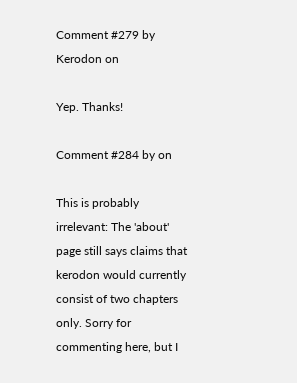Comment #279 by Kerodon on

Yep. Thanks!

Comment #284 by on

This is probably irrelevant: The 'about' page still says claims that kerodon would currently consist of two chapters only. Sorry for commenting here, but I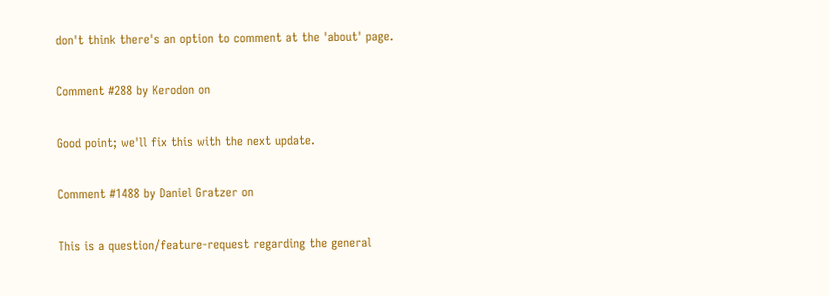don't think there's an option to comment at the 'about' page.

Comment #288 by Kerodon on

Good point; we'll fix this with the next update.

Comment #1488 by Daniel Gratzer on

This is a question/feature-request regarding the general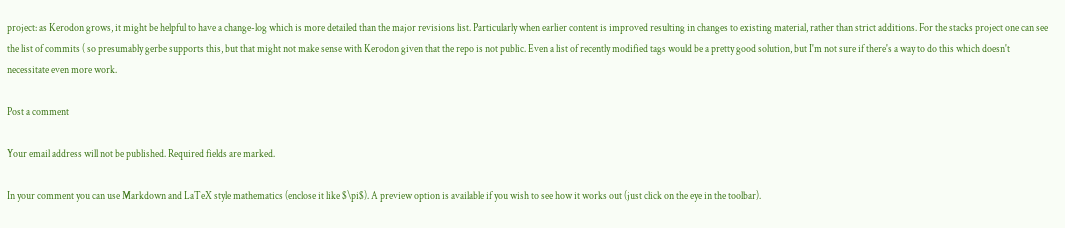project: as Kerodon grows, it might be helpful to have a change-log which is more detailed than the major revisions list. Particularly when earlier content is improved resulting in changes to existing material, rather than strict additions. For the stacks project one can see the list of commits ( so presumably gerbe supports this, but that might not make sense with Kerodon given that the repo is not public. Even a list of recently modified tags would be a pretty good solution, but I'm not sure if there's a way to do this which doesn't necessitate even more work.

Post a comment

Your email address will not be published. Required fields are marked.

In your comment you can use Markdown and LaTeX style mathematics (enclose it like $\pi$). A preview option is available if you wish to see how it works out (just click on the eye in the toolbar).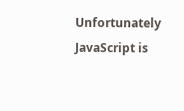Unfortunately JavaScript is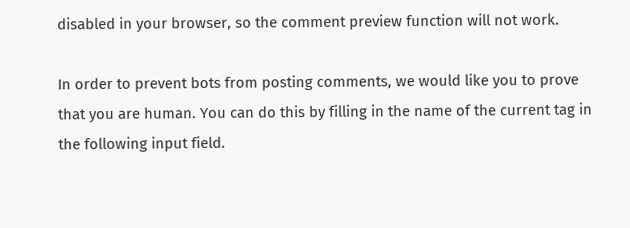disabled in your browser, so the comment preview function will not work.

In order to prevent bots from posting comments, we would like you to prove that you are human. You can do this by filling in the name of the current tag in the following input field.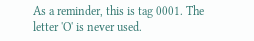As a reminder, this is tag 0001. The letter 'O' is never used.